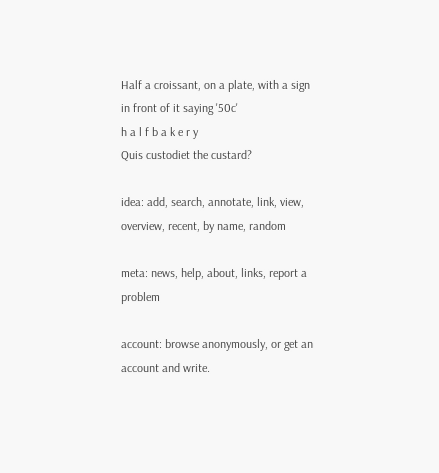Half a croissant, on a plate, with a sign in front of it saying '50c'
h a l f b a k e r y
Quis custodiet the custard?

idea: add, search, annotate, link, view, overview, recent, by name, random

meta: news, help, about, links, report a problem

account: browse anonymously, or get an account and write.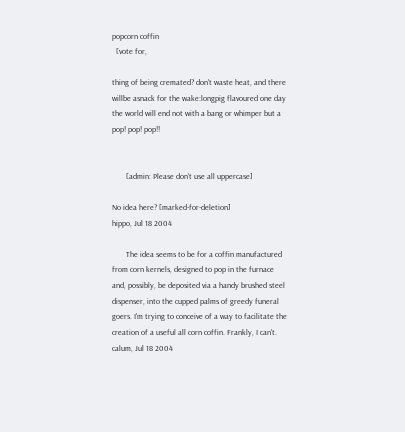popcorn coffin
  [vote for,

thing of being cremated? don't waste heat, and there willbe asnack for the wake:longpig flavoured one day the world will end not with a bang or whimper but a pop! pop! pop!!


       [admin: Please don't use all uppercase]

No idea here? [marked-for-deletion]
hippo, Jul 18 2004

       The idea seems to be for a coffin manufactured from corn kernels, designed to pop in the furnace and, possibly, be deposited via a handy brushed steel dispenser, into the cupped palms of greedy funeral goers. I'm trying to conceive of a way to facilitate the creation of a useful all corn coffin. Frankly, I can't.
calum, Jul 18 2004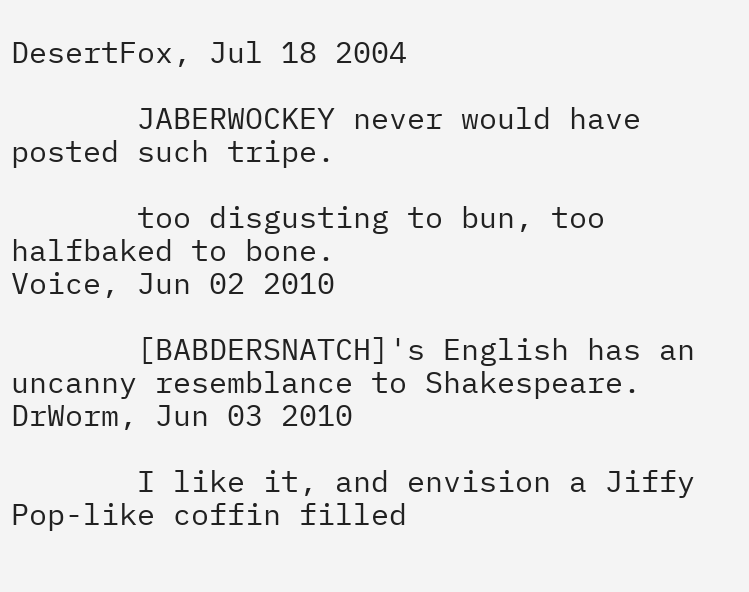DesertFox, Jul 18 2004

       JABERWOCKEY never would have posted such tripe.

       too disgusting to bun, too halfbaked to bone.
Voice, Jun 02 2010

       [BABDERSNATCH]'s English has an uncanny resemblance to Shakespeare.
DrWorm, Jun 03 2010

       I like it, and envision a Jiffy Pop-like coffin filled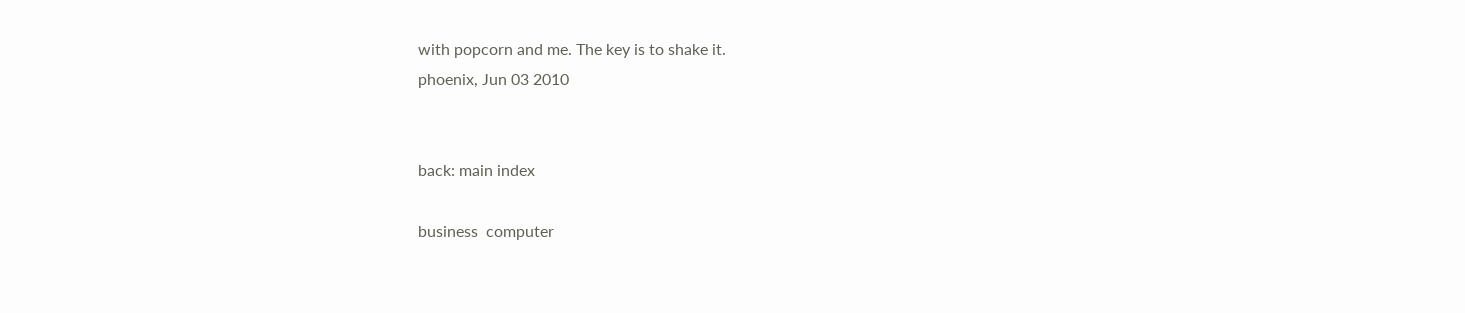with popcorn and me. The key is to shake it.
phoenix, Jun 03 2010


back: main index

business  computer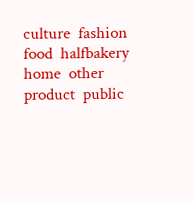culture  fashion  food  halfbakery  home  other  product  public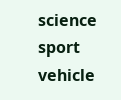science  sport  vehicle